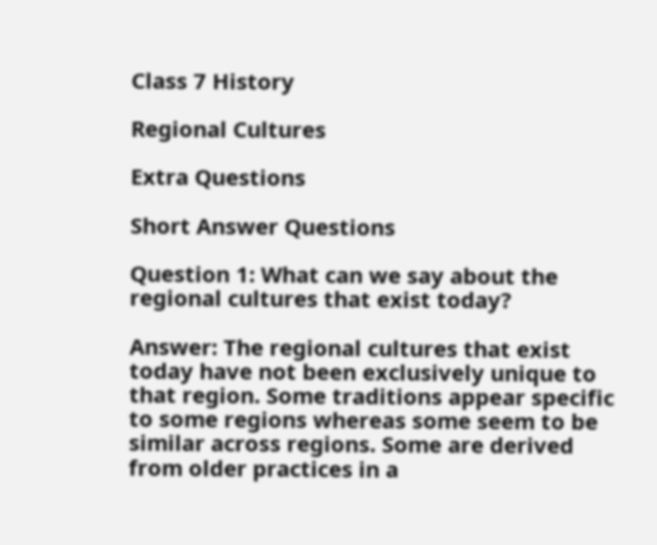Class 7 History

Regional Cultures

Extra Questions

Short Answer Questions

Question 1: What can we say about the regional cultures that exist today?

Answer: The regional cultures that exist today have not been exclusively unique to that region. Some traditions appear specific to some regions whereas some seem to be similar across regions. Some are derived from older practices in a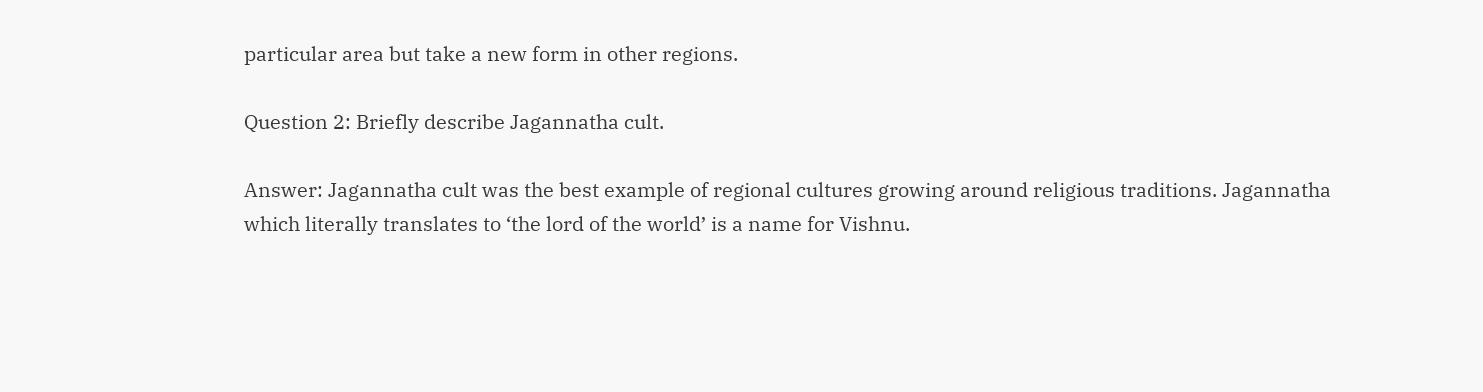particular area but take a new form in other regions.

Question 2: Briefly describe Jagannatha cult.

Answer: Jagannatha cult was the best example of regional cultures growing around religious traditions. Jagannatha which literally translates to ‘the lord of the world’ is a name for Vishnu.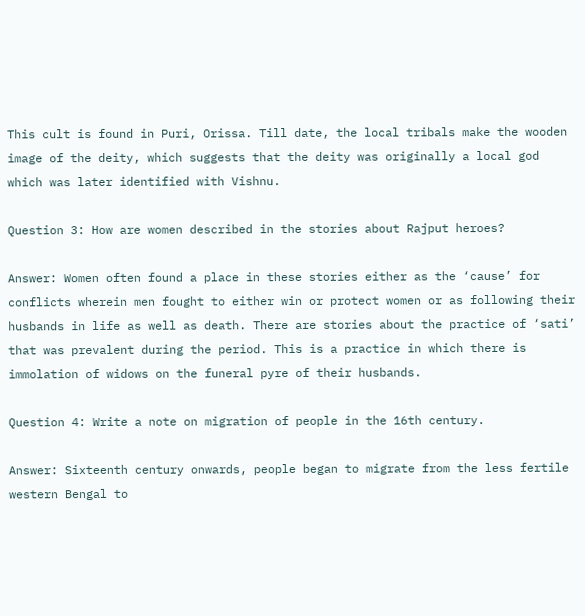This cult is found in Puri, Orissa. Till date, the local tribals make the wooden image of the deity, which suggests that the deity was originally a local god which was later identified with Vishnu.

Question 3: How are women described in the stories about Rajput heroes?

Answer: Women often found a place in these stories either as the ‘cause’ for conflicts wherein men fought to either win or protect women or as following their husbands in life as well as death. There are stories about the practice of ‘sati’ that was prevalent during the period. This is a practice in which there is immolation of widows on the funeral pyre of their husbands.

Question 4: Write a note on migration of people in the 16th century.

Answer: Sixteenth century onwards, people began to migrate from the less fertile western Bengal to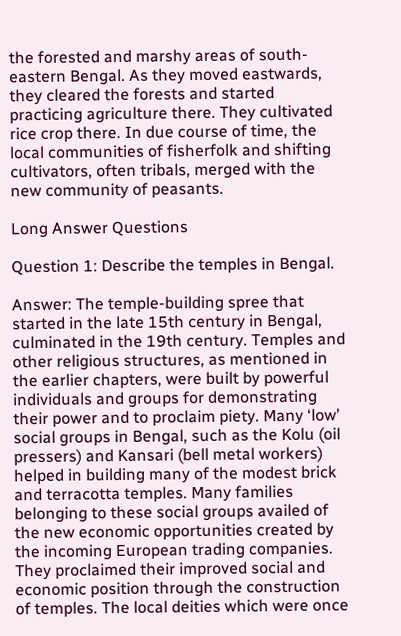the forested and marshy areas of south-eastern Bengal. As they moved eastwards, they cleared the forests and started practicing agriculture there. They cultivated rice crop there. In due course of time, the local communities of fisherfolk and shifting cultivators, often tribals, merged with the new community of peasants.

Long Answer Questions

Question 1: Describe the temples in Bengal.

Answer: The temple-building spree that started in the late 15th century in Bengal, culminated in the 19th century. Temples and other religious structures, as mentioned in the earlier chapters, were built by powerful individuals and groups for demonstrating their power and to proclaim piety. Many ‘low’ social groups in Bengal, such as the Kolu (oil pressers) and Kansari (bell metal workers) helped in building many of the modest brick and terracotta temples. Many families belonging to these social groups availed of the new economic opportunities created by the incoming European trading companies. They proclaimed their improved social and economic position through the construction of temples. The local deities which were once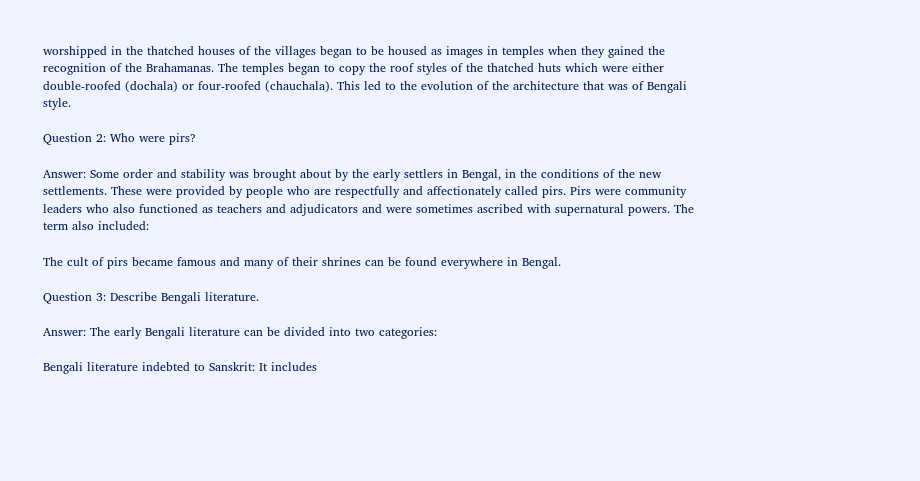worshipped in the thatched houses of the villages began to be housed as images in temples when they gained the recognition of the Brahamanas. The temples began to copy the roof styles of the thatched huts which were either double-roofed (dochala) or four-roofed (chauchala). This led to the evolution of the architecture that was of Bengali style.

Question 2: Who were pirs?

Answer: Some order and stability was brought about by the early settlers in Bengal, in the conditions of the new settlements. These were provided by people who are respectfully and affectionately called pirs. Pirs were community leaders who also functioned as teachers and adjudicators and were sometimes ascribed with supernatural powers. The term also included:

The cult of pirs became famous and many of their shrines can be found everywhere in Bengal.

Question 3: Describe Bengali literature.

Answer: The early Bengali literature can be divided into two categories:

Bengali literature indebted to Sanskrit: It includes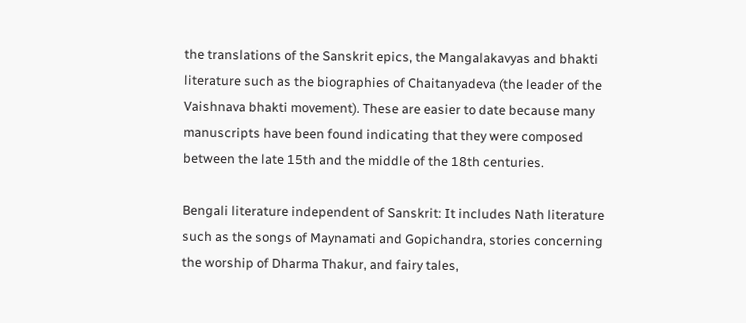the translations of the Sanskrit epics, the Mangalakavyas and bhakti literature such as the biographies of Chaitanyadeva (the leader of the Vaishnava bhakti movement). These are easier to date because many manuscripts have been found indicating that they were composed between the late 15th and the middle of the 18th centuries.

Bengali literature independent of Sanskrit: It includes Nath literature such as the songs of Maynamati and Gopichandra, stories concerning the worship of Dharma Thakur, and fairy tales,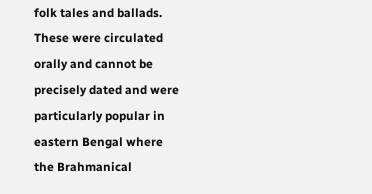folk tales and ballads. These were circulated orally and cannot be precisely dated and were particularly popular in eastern Bengal where the Brahmanical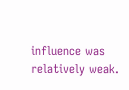influence was relatively weak.